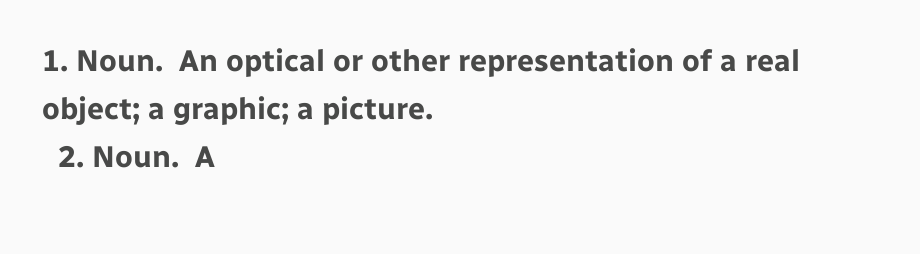1. Noun.  An optical or other representation of a real object; a graphic; a picture.
  2. Noun.  A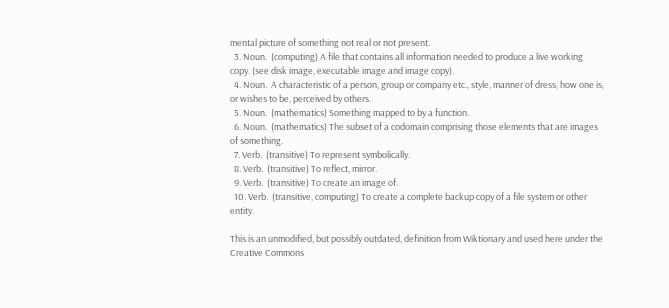mental picture of something not real or not present.
  3. Noun.  (computing) A file that contains all information needed to produce a live working copy. (see disk image, executable image and image copy).
  4. Noun.  A characteristic of a person, group or company etc., style, manner of dress, how one is, or wishes to be, perceived by others.
  5. Noun.  (mathematics) Something mapped to by a function.
  6. Noun.  (mathematics) The subset of a codomain comprising those elements that are images of something.
  7. Verb.  (transitive) To represent symbolically.
  8. Verb.  (transitive) To reflect, mirror.
  9. Verb.  (transitive) To create an image of.
  10. Verb.  (transitive, computing) To create a complete backup copy of a file system or other entity.

This is an unmodified, but possibly outdated, definition from Wiktionary and used here under the Creative Commons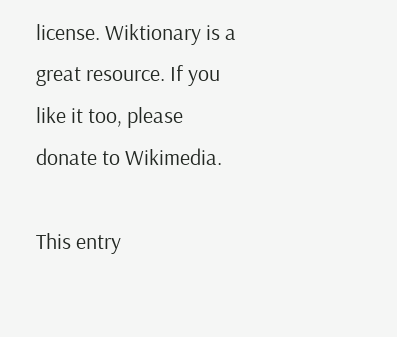license. Wiktionary is a great resource. If you like it too, please donate to Wikimedia.

This entry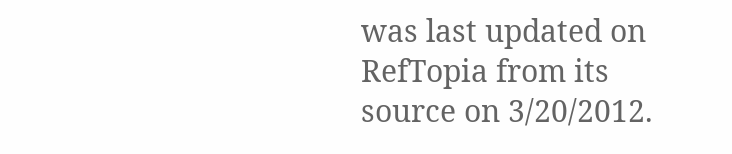was last updated on RefTopia from its source on 3/20/2012.